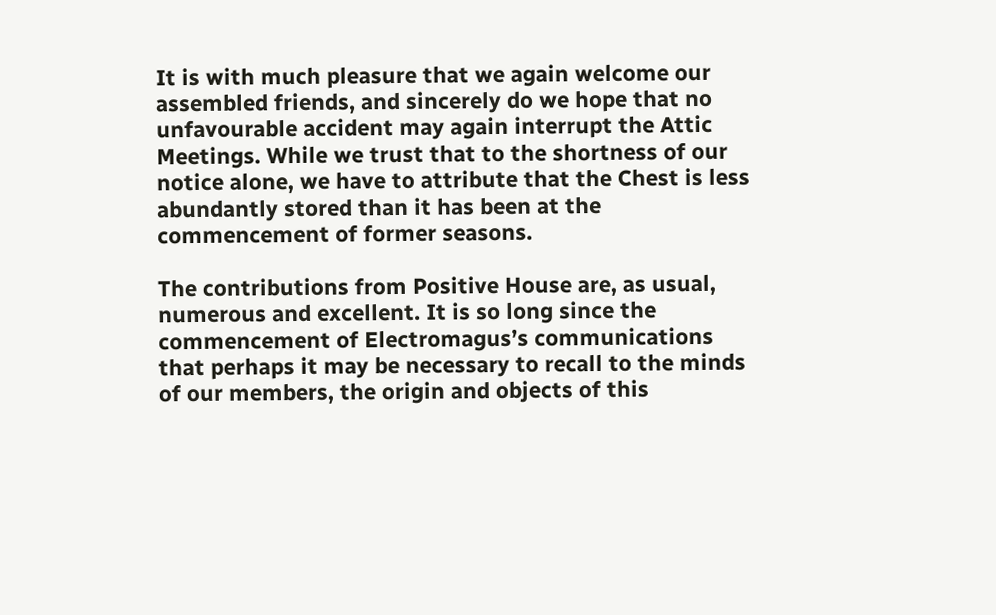It is with much pleasure that we again welcome our assembled friends, and sincerely do we hope that no unfavourable accident may again interrupt the Attic Meetings. While we trust that to the shortness of our notice alone, we have to attribute that the Chest is less abundantly stored than it has been at the commencement of former seasons.

The contributions from Positive House are, as usual, numerous and excellent. It is so long since the commencement of Electromagus’s communications that perhaps it may be necessary to recall to the minds of our members, the origin and objects of this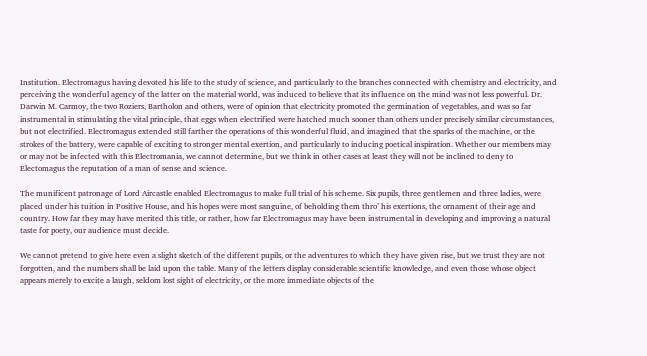Institution. Electromagus having devoted his life to the study of science, and particularly to the branches connected with chemistry and electricity, and perceiving the wonderful agency of the latter on the material world, was induced to believe that its influence on the mind was not less powerful. Dr. Darwin M. Carmoy, the two Roziers, Bartholon and others, were of opinion that electricity promoted the germination of vegetables, and was so far instrumental in stimulating the vital principle, that eggs when electrified were hatched much sooner than others under precisely similar circumstances, but not electrified. Electromagus extended still farther the operations of this wonderful fluid, and imagined that the sparks of the machine, or the strokes of the battery, were capable of exciting to stronger mental exertion, and particularly to inducing poetical inspiration. Whether our members may or may not be infected with this Electromania, we cannot determine, but we think in other cases at least they will not be inclined to deny to Electomagus the reputation of a man of sense and science.

The munificent patronage of Lord Aircastle enabled Electromagus to make full trial of his scheme. Six pupils, three gentlemen and three ladies, were placed under his tuition in Positive House, and his hopes were most sanguine, of beholding them thro’ his exertions, the ornament of their age and country. How far they may have merited this title, or rather, how far Electromagus may have been instrumental in developing and improving a natural taste for poety, our audience must decide.

We cannot pretend to give here even a slight sketch of the different pupils, or the adventures to which they have given rise, but we trust they are not forgotten, and the numbers shall be laid upon the table. Many of the letters display considerable scientific knowledge, and even those whose object appears merely to excite a laugh, seldom lost sight of electricity, or the more immediate objects of the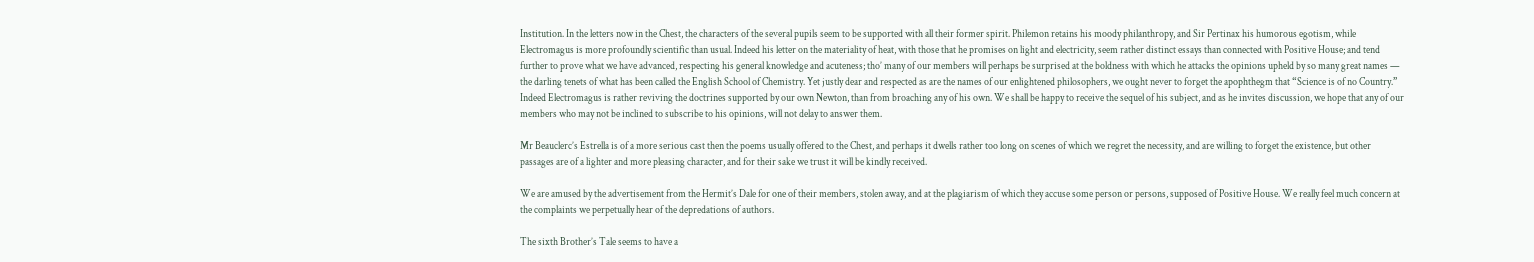Institution. In the letters now in the Chest, the characters of the several pupils seem to be supported with all their former spirit. Philemon retains his moody philanthropy, and Sir Pertinax his humorous egotism, while Electromagus is more profoundly scientific than usual. Indeed his letter on the materiality of heat, with those that he promises on light and electricity, seem rather distinct essays than connected with Positive House; and tend further to prove what we have advanced, respecting his general knowledge and acuteness; tho’ many of our members will perhaps be surprised at the boldness with which he attacks the opinions upheld by so many great names — the darling tenets of what has been called the English School of Chemistry. Yet justly dear and respected as are the names of our enlightened philosophers, we ought never to forget the apophthegm that “Science is of no Country.” Indeed Electromagus is rather reviving the doctrines supported by our own Newton, than from broaching any of his own. We shall be happy to receive the sequel of his subject, and as he invites discussion, we hope that any of our members who may not be inclined to subscribe to his opinions, will not delay to answer them.

Mr Beauclerc’s Estrella is of a more serious cast then the poems usually offered to the Chest, and perhaps it dwells rather too long on scenes of which we regret the necessity, and are willing to forget the existence, but other passages are of a lighter and more pleasing character, and for their sake we trust it will be kindly received.

We are amused by the advertisement from the Hermit’s Dale for one of their members, stolen away, and at the plagiarism of which they accuse some person or persons, supposed of Positive House. We really feel much concern at the complaints we perpetually hear of the depredations of authors.

The sixth Brother’s Tale seems to have a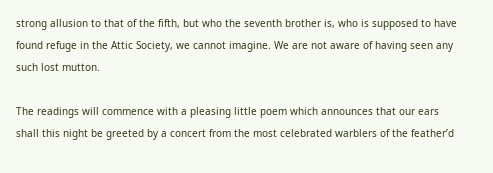strong allusion to that of the fifth, but who the seventh brother is, who is supposed to have found refuge in the Attic Society, we cannot imagine. We are not aware of having seen any such lost mutton.

The readings will commence with a pleasing little poem which announces that our ears shall this night be greeted by a concert from the most celebrated warblers of the feather’d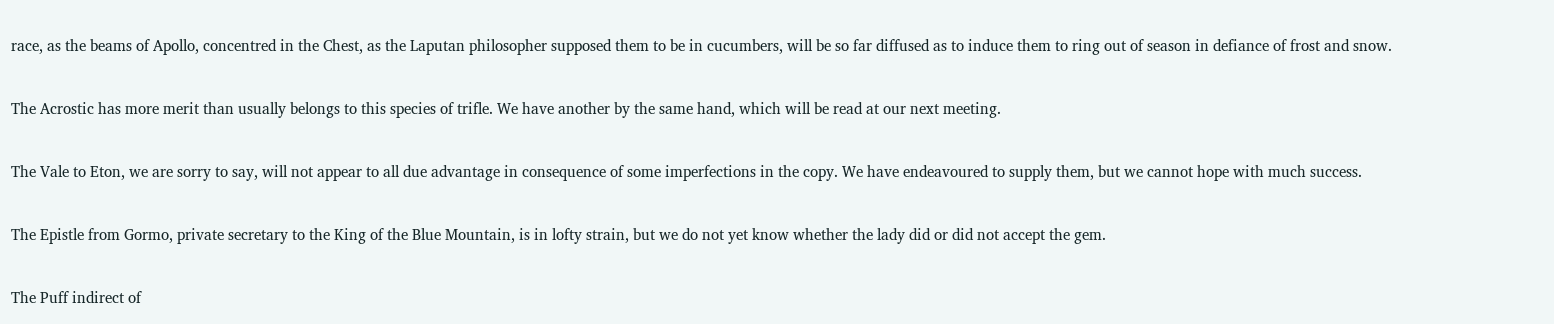race, as the beams of Apollo, concentred in the Chest, as the Laputan philosopher supposed them to be in cucumbers, will be so far diffused as to induce them to ring out of season in defiance of frost and snow.

The Acrostic has more merit than usually belongs to this species of trifle. We have another by the same hand, which will be read at our next meeting.

The Vale to Eton, we are sorry to say, will not appear to all due advantage in consequence of some imperfections in the copy. We have endeavoured to supply them, but we cannot hope with much success.

The Epistle from Gormo, private secretary to the King of the Blue Mountain, is in lofty strain, but we do not yet know whether the lady did or did not accept the gem.

The Puff indirect of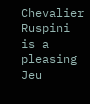Chevalier Ruspini is a pleasing Jeu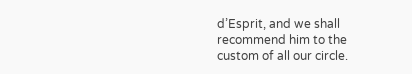d’Esprit, and we shall recommend him to the custom of all our circle.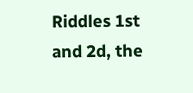Riddles 1st and 2d, the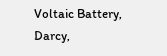Voltaic Battery, Darcy,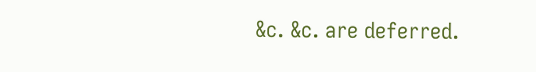&c. &c. are deferred.